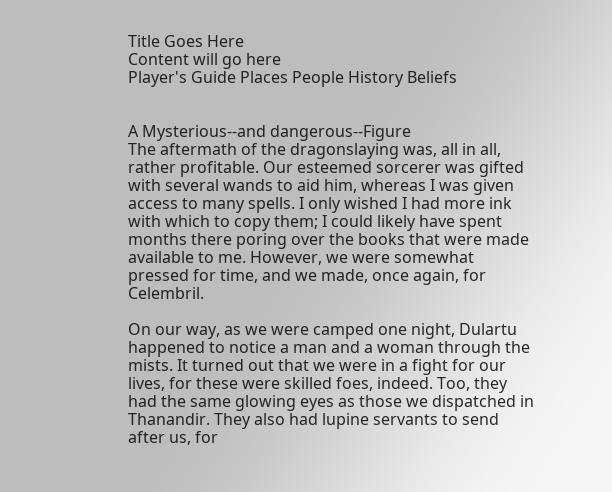Title Goes Here
Content will go here
Player's Guide Places People History Beliefs


A Mysterious--and dangerous--Figure
The aftermath of the dragonslaying was, all in all, rather profitable. Our esteemed sorcerer was gifted with several wands to aid him, whereas I was given access to many spells. I only wished I had more ink with which to copy them; I could likely have spent months there poring over the books that were made available to me. However, we were somewhat pressed for time, and we made, once again, for Celembril.

On our way, as we were camped one night, Dulartu happened to notice a man and a woman through the mists. It turned out that we were in a fight for our lives, for these were skilled foes, indeed. Too, they had the same glowing eyes as those we dispatched in Thanandir. They also had lupine servants to send after us, for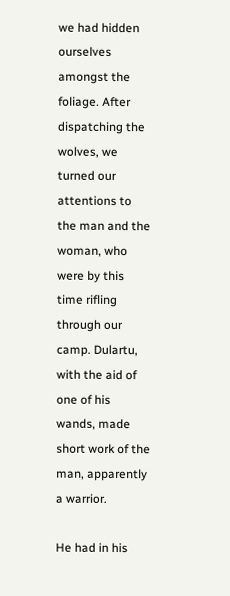we had hidden ourselves amongst the foliage. After dispatching the wolves, we turned our attentions to the man and the woman, who were by this time rifling through our camp. Dulartu, with the aid of one of his wands, made short work of the man, apparently a warrior.

He had in his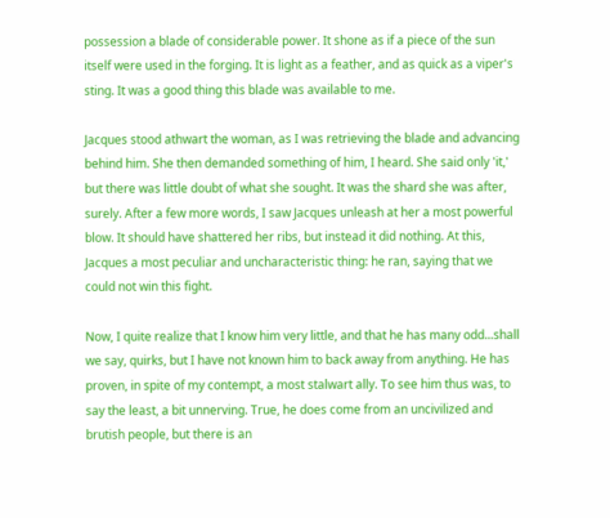possession a blade of considerable power. It shone as if a piece of the sun itself were used in the forging. It is light as a feather, and as quick as a viper's sting. It was a good thing this blade was available to me.

Jacques stood athwart the woman, as I was retrieving the blade and advancing behind him. She then demanded something of him, I heard. She said only 'it,' but there was little doubt of what she sought. It was the shard she was after, surely. After a few more words, I saw Jacques unleash at her a most powerful blow. It should have shattered her ribs, but instead it did nothing. At this, Jacques a most peculiar and uncharacteristic thing: he ran, saying that we could not win this fight.

Now, I quite realize that I know him very little, and that he has many odd...shall we say, quirks, but I have not known him to back away from anything. He has proven, in spite of my contempt, a most stalwart ally. To see him thus was, to say the least, a bit unnerving. True, he does come from an uncivilized and brutish people, but there is an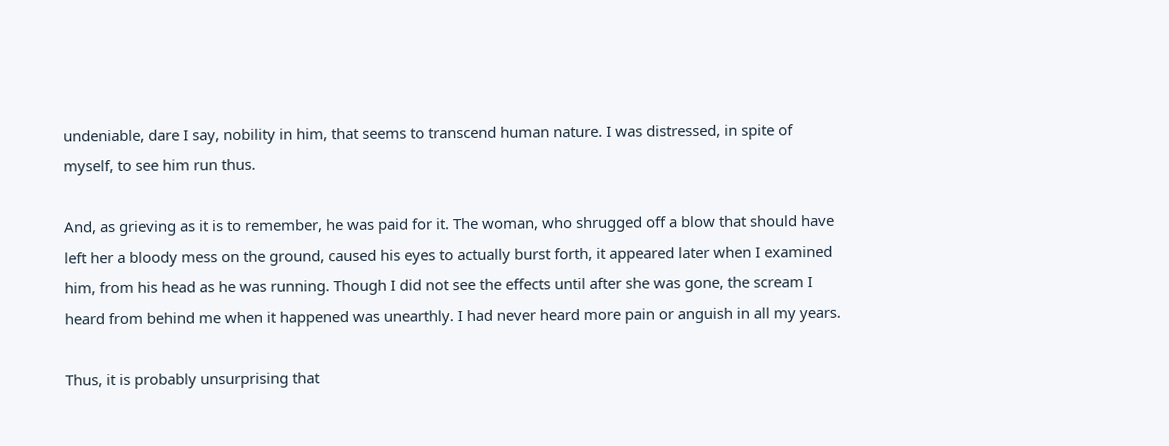undeniable, dare I say, nobility in him, that seems to transcend human nature. I was distressed, in spite of myself, to see him run thus.

And, as grieving as it is to remember, he was paid for it. The woman, who shrugged off a blow that should have left her a bloody mess on the ground, caused his eyes to actually burst forth, it appeared later when I examined him, from his head as he was running. Though I did not see the effects until after she was gone, the scream I heard from behind me when it happened was unearthly. I had never heard more pain or anguish in all my years.

Thus, it is probably unsurprising that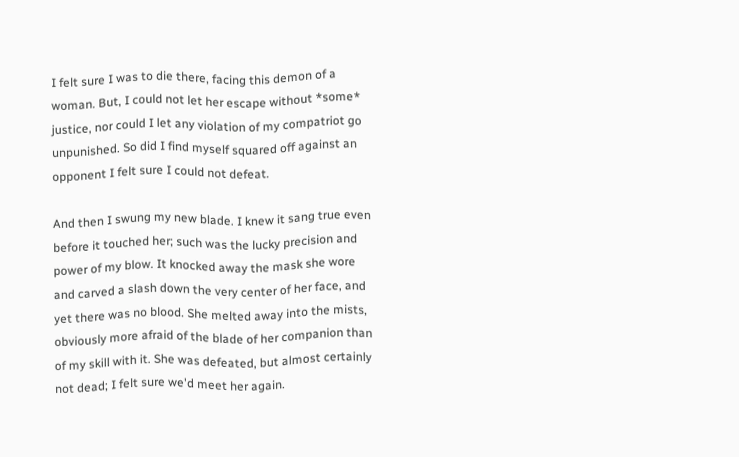I felt sure I was to die there, facing this demon of a woman. But, I could not let her escape without *some* justice, nor could I let any violation of my compatriot go unpunished. So did I find myself squared off against an opponent I felt sure I could not defeat.

And then I swung my new blade. I knew it sang true even before it touched her; such was the lucky precision and power of my blow. It knocked away the mask she wore and carved a slash down the very center of her face, and yet there was no blood. She melted away into the mists, obviously more afraid of the blade of her companion than of my skill with it. She was defeated, but almost certainly not dead; I felt sure we'd meet her again.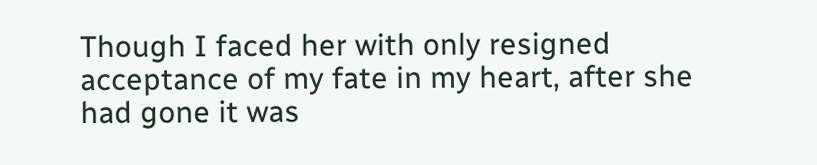Though I faced her with only resigned acceptance of my fate in my heart, after she had gone it was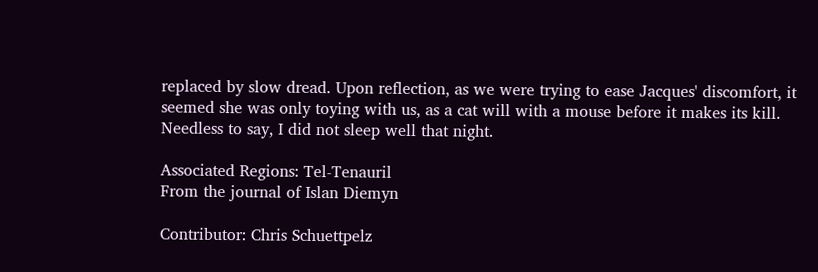replaced by slow dread. Upon reflection, as we were trying to ease Jacques' discomfort, it seemed she was only toying with us, as a cat will with a mouse before it makes its kill. Needless to say, I did not sleep well that night.

Associated Regions: Tel-Tenauril
From the journal of Islan Diemyn

Contributor: Chris Schuettpelz